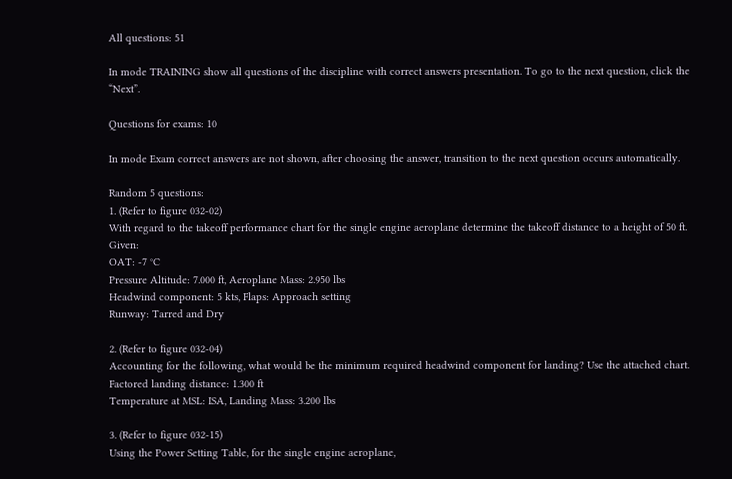All questions: 51

In mode TRAINING show all questions of the discipline with correct answers presentation. To go to the next question, click the “Next”.

Questions for exams: 10

In mode Exam correct answers are not shown, after choosing the answer, transition to the next question occurs automatically.

Random 5 questions:
1. (Refer to figure 032-02)
With regard to the takeoff performance chart for the single engine aeroplane determine the takeoff distance to a height of 50 ft. Given:
OAT: -7 °C
Pressure Altitude: 7.000 ft, Aeroplane Mass: 2.950 lbs
Headwind component: 5 kts, Flaps: Approach setting
Runway: Tarred and Dry

2. (Refer to figure 032-04)
Accounting for the following, what would be the minimum required headwind component for landing? Use the attached chart.
Factored landing distance: 1.300 ft
Temperature at MSL: ISA, Landing Mass: 3.200 lbs

3. (Refer to figure 032-15)
Using the Power Setting Table, for the single engine aeroplane,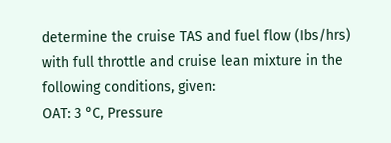determine the cruise TAS and fuel flow (Ibs/hrs) with full throttle and cruise lean mixture in the following conditions, given:
OAT: 3 °C, Pressure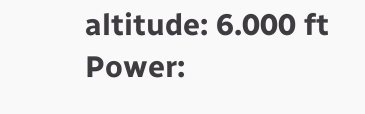altitude: 6.000 ft
Power: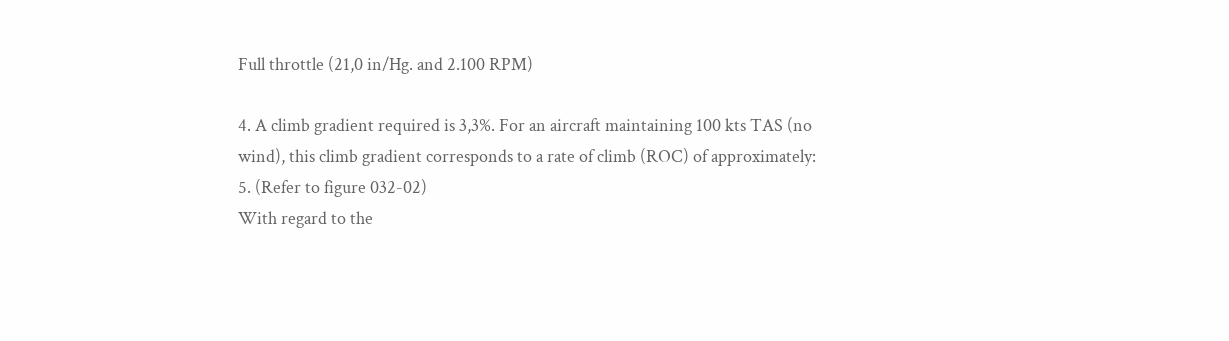Full throttle (21,0 in/Hg. and 2.100 RPM)

4. A climb gradient required is 3,3%. For an aircraft maintaining 100 kts TAS (no wind), this climb gradient corresponds to a rate of climb (ROC) of approximately:
5. (Refer to figure 032-02)
With regard to the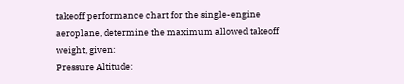takeoff performance chart for the single-engine aeroplane, determine the maximum allowed takeoff weight, given:
Pressure Altitude: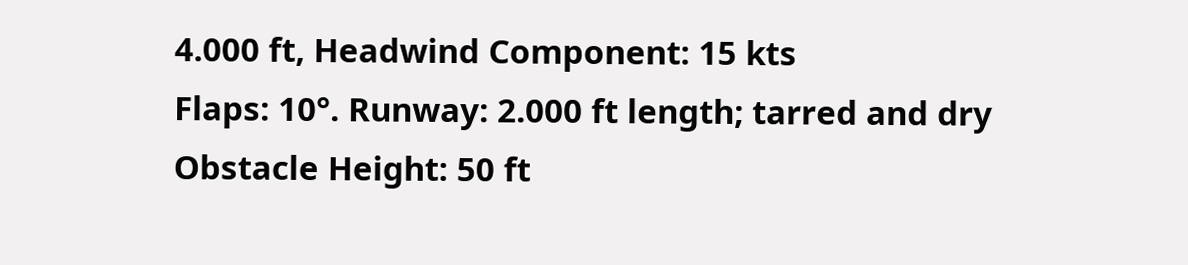4.000 ft, Headwind Component: 15 kts
Flaps: 10°. Runway: 2.000 ft length; tarred and dry
Obstacle Height: 50 ft